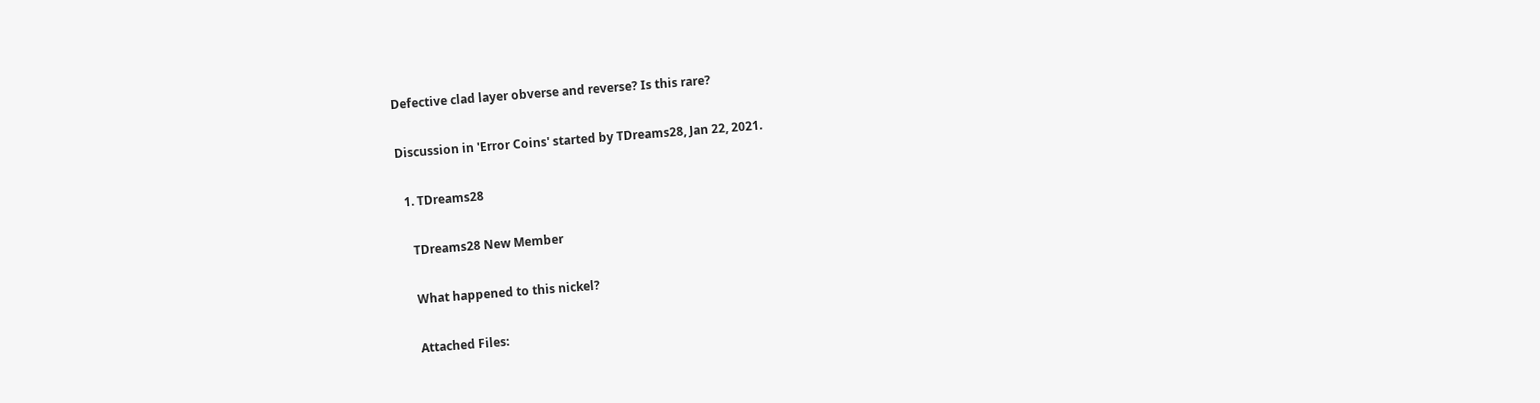Defective clad layer obverse and reverse? Is this rare?

Discussion in 'Error Coins' started by TDreams28, Jan 22, 2021.

  1. TDreams28

    TDreams28 New Member

    What happened to this nickel?

    Attached Files: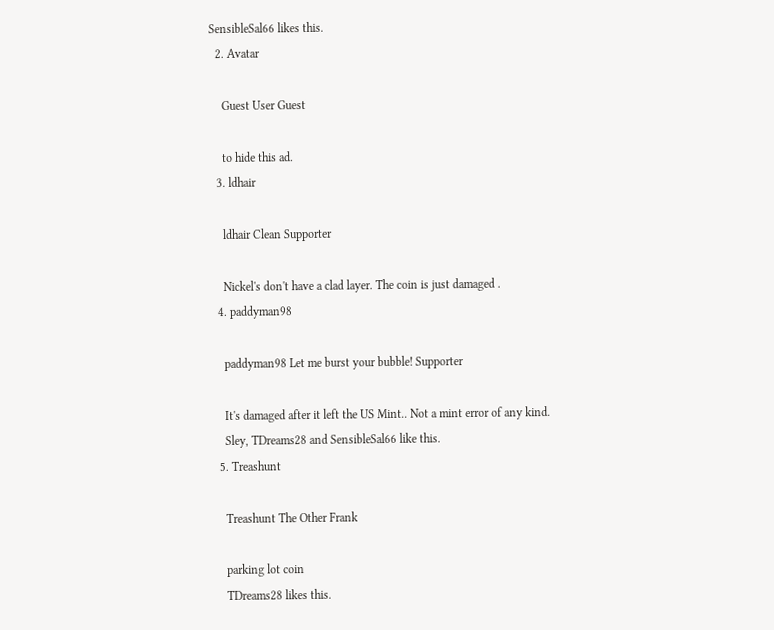SensibleSal66 likes this.
  2. Avatar

    Guest User Guest

    to hide this ad.
  3. ldhair

    ldhair Clean Supporter

    Nickel's don't have a clad layer. The coin is just damaged .
  4. paddyman98

    paddyman98 Let me burst your bubble! Supporter

    It's damaged after it left the US Mint.. Not a mint error of any kind.
    Sley, TDreams28 and SensibleSal66 like this.
  5. Treashunt

    Treashunt The Other Frank

    parking lot coin
    TDreams28 likes this.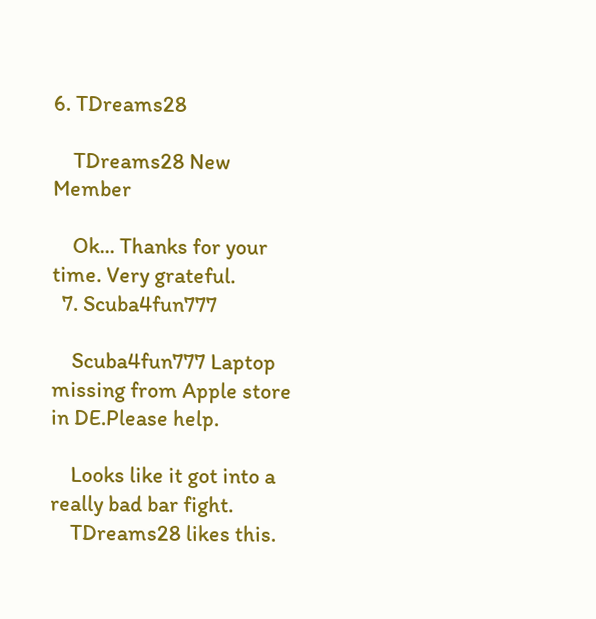6. TDreams28

    TDreams28 New Member

    Ok... Thanks for your time. Very grateful.
  7. Scuba4fun777

    Scuba4fun777 Laptop missing from Apple store in DE.Please help.

    Looks like it got into a really bad bar fight.
    TDreams28 likes this.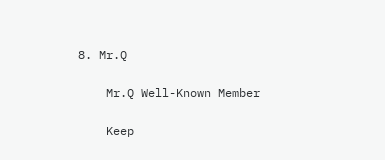8. Mr.Q

    Mr.Q Well-Known Member

    Keep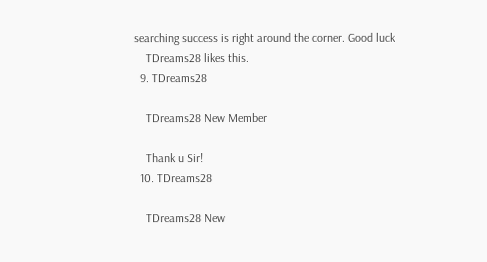searching success is right around the corner. Good luck
    TDreams28 likes this.
  9. TDreams28

    TDreams28 New Member

    Thank u Sir!
  10. TDreams28

    TDreams28 New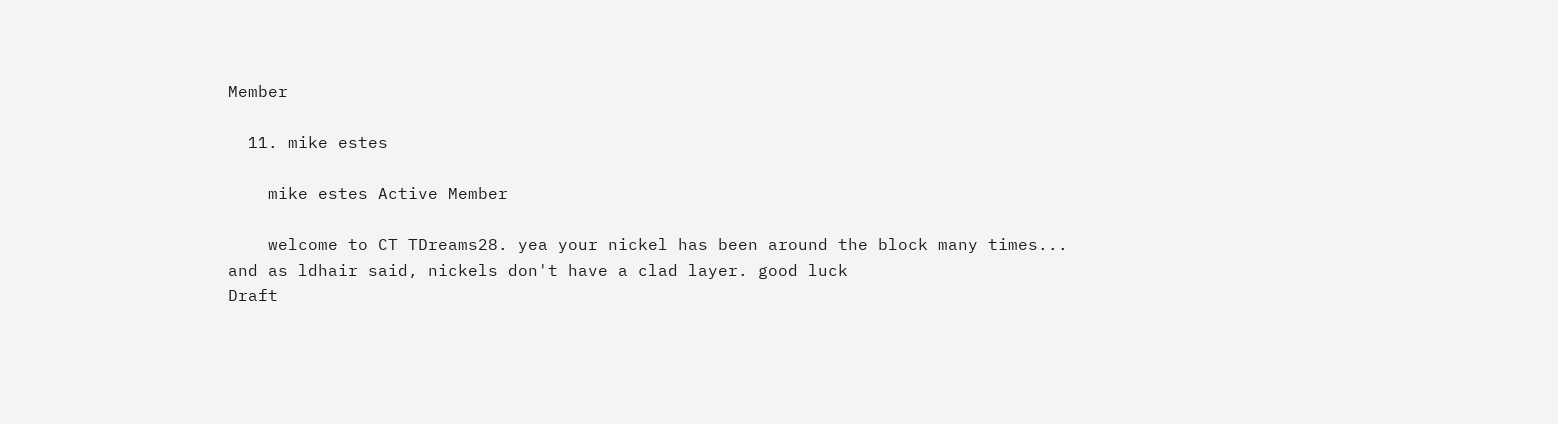Member

  11. mike estes

    mike estes Active Member

    welcome to CT TDreams28. yea your nickel has been around the block many times... and as ldhair said, nickels don't have a clad layer. good luck
Draft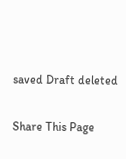saved Draft deleted

Share This Page